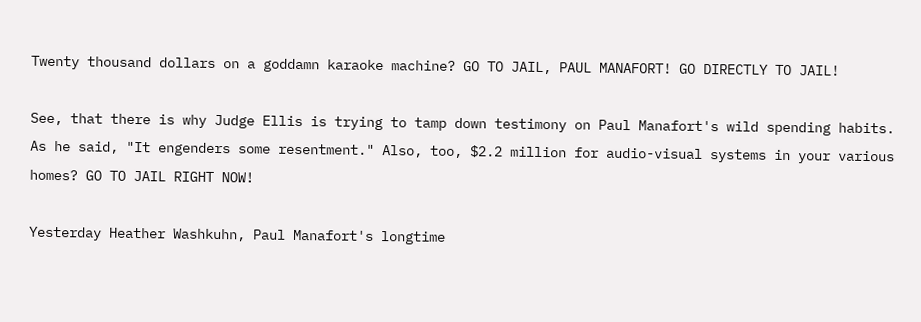Twenty thousand dollars on a goddamn karaoke machine? GO TO JAIL, PAUL MANAFORT! GO DIRECTLY TO JAIL!

See, that there is why Judge Ellis is trying to tamp down testimony on Paul Manafort's wild spending habits. As he said, "It engenders some resentment." Also, too, $2.2 million for audio-visual systems in your various homes? GO TO JAIL RIGHT NOW!

Yesterday Heather Washkuhn, Paul Manafort's longtime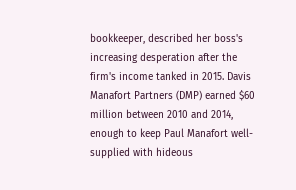bookkeeper, described her boss's increasing desperation after the firm's income tanked in 2015. Davis Manafort Partners (DMP) earned $60 million between 2010 and 2014, enough to keep Paul Manafort well-supplied with hideous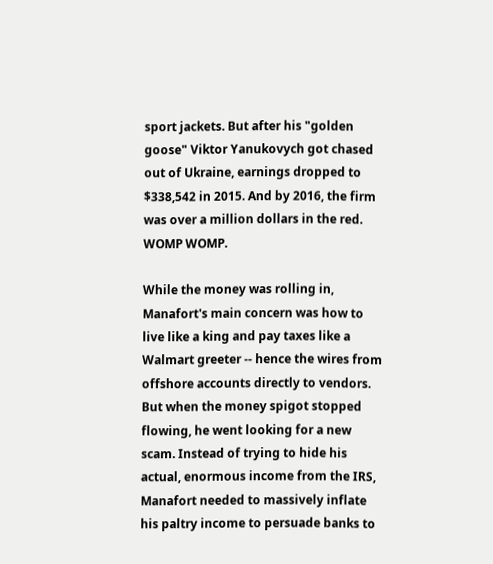sport jackets. But after his "golden goose" Viktor Yanukovych got chased out of Ukraine, earnings dropped to $338,542 in 2015. And by 2016, the firm was over a million dollars in the red. WOMP WOMP.

While the money was rolling in, Manafort's main concern was how to live like a king and pay taxes like a Walmart greeter -- hence the wires from offshore accounts directly to vendors. But when the money spigot stopped flowing, he went looking for a new scam. Instead of trying to hide his actual, enormous income from the IRS, Manafort needed to massively inflate his paltry income to persuade banks to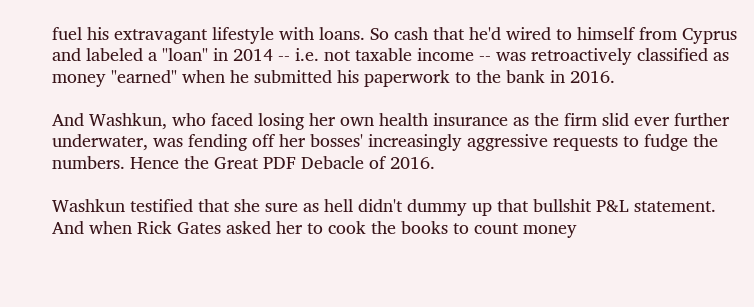fuel his extravagant lifestyle with loans. So cash that he'd wired to himself from Cyprus and labeled a "loan" in 2014 -- i.e. not taxable income -- was retroactively classified as money "earned" when he submitted his paperwork to the bank in 2016.

And Washkun, who faced losing her own health insurance as the firm slid ever further underwater, was fending off her bosses' increasingly aggressive requests to fudge the numbers. Hence the Great PDF Debacle of 2016.

Washkun testified that she sure as hell didn't dummy up that bullshit P&L statement. And when Rick Gates asked her to cook the books to count money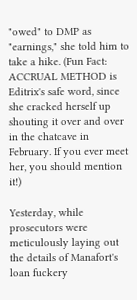"owed" to DMP as "earnings," she told him to take a hike. (Fun Fact: ACCRUAL METHOD is Editrix's safe word, since she cracked herself up shouting it over and over in the chatcave in February. If you ever meet her, you should mention it!)

Yesterday, while prosecutors were meticulously laying out the details of Manafort's loan fuckery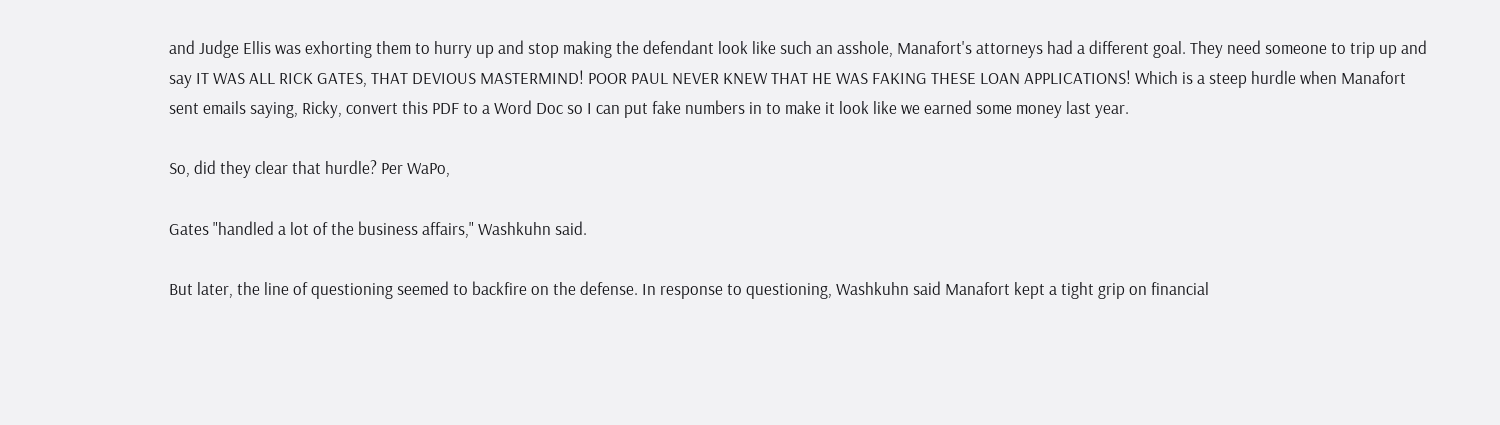and Judge Ellis was exhorting them to hurry up and stop making the defendant look like such an asshole, Manafort's attorneys had a different goal. They need someone to trip up and say IT WAS ALL RICK GATES, THAT DEVIOUS MASTERMIND! POOR PAUL NEVER KNEW THAT HE WAS FAKING THESE LOAN APPLICATIONS! Which is a steep hurdle when Manafort sent emails saying, Ricky, convert this PDF to a Word Doc so I can put fake numbers in to make it look like we earned some money last year.

So, did they clear that hurdle? Per WaPo,

Gates "handled a lot of the business affairs," Washkuhn said.

But later, the line of questioning seemed to backfire on the defense. In response to questioning, Washkuhn said Manafort kept a tight grip on financial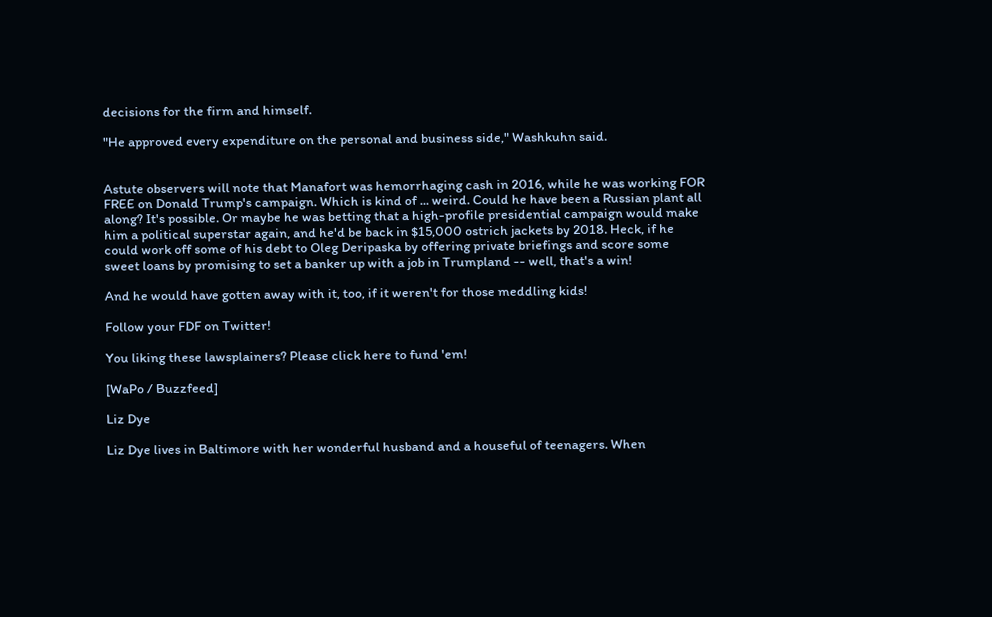decisions for the firm and himself.

"He approved every expenditure on the personal and business side," Washkuhn said.


Astute observers will note that Manafort was hemorrhaging cash in 2016, while he was working FOR FREE on Donald Trump's campaign. Which is kind of ... weird. Could he have been a Russian plant all along? It's possible. Or maybe he was betting that a high-profile presidential campaign would make him a political superstar again, and he'd be back in $15,000 ostrich jackets by 2018. Heck, if he could work off some of his debt to Oleg Deripaska by offering private briefings and score some sweet loans by promising to set a banker up with a job in Trumpland -- well, that's a win!

And he would have gotten away with it, too, if it weren't for those meddling kids!

Follow your FDF on Twitter!

You liking these lawsplainers? Please click here to fund 'em!

[WaPo / Buzzfeed]

Liz Dye

Liz Dye lives in Baltimore with her wonderful husband and a houseful of teenagers. When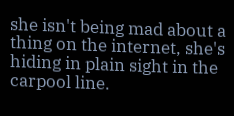she isn't being mad about a thing on the internet, she's hiding in plain sight in the carpool line.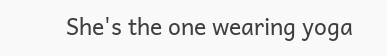She's the one wearing yoga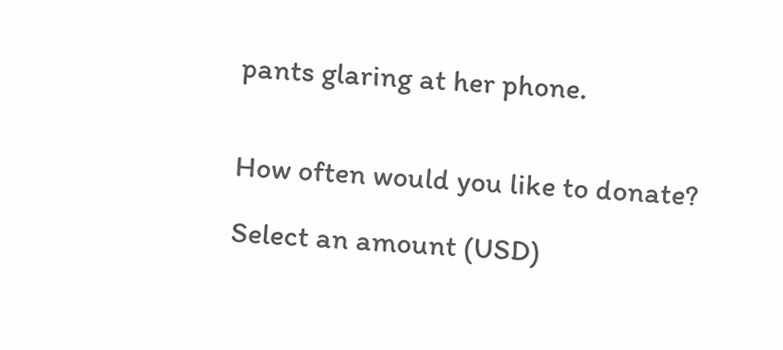pants glaring at her phone.


How often would you like to donate?

Select an amount (USD)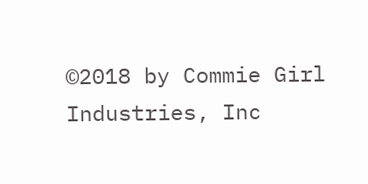©2018 by Commie Girl Industries, Inc